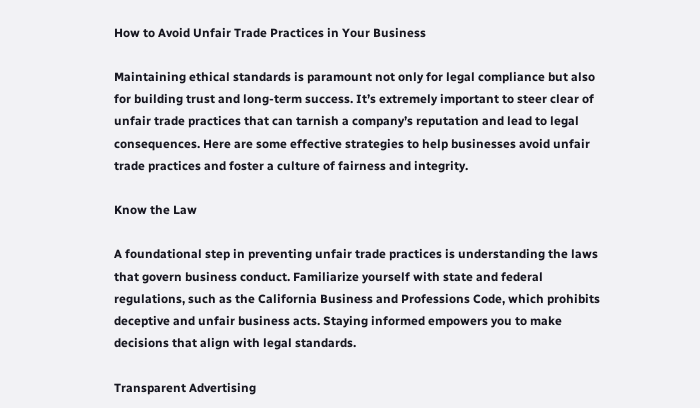How to Avoid Unfair Trade Practices in Your Business

Maintaining ethical standards is paramount not only for legal compliance but also for building trust and long-term success. It’s extremely important to steer clear of unfair trade practices that can tarnish a company’s reputation and lead to legal consequences. Here are some effective strategies to help businesses avoid unfair trade practices and foster a culture of fairness and integrity.

Know the Law

A foundational step in preventing unfair trade practices is understanding the laws that govern business conduct. Familiarize yourself with state and federal regulations, such as the California Business and Professions Code, which prohibits deceptive and unfair business acts. Staying informed empowers you to make decisions that align with legal standards.

Transparent Advertising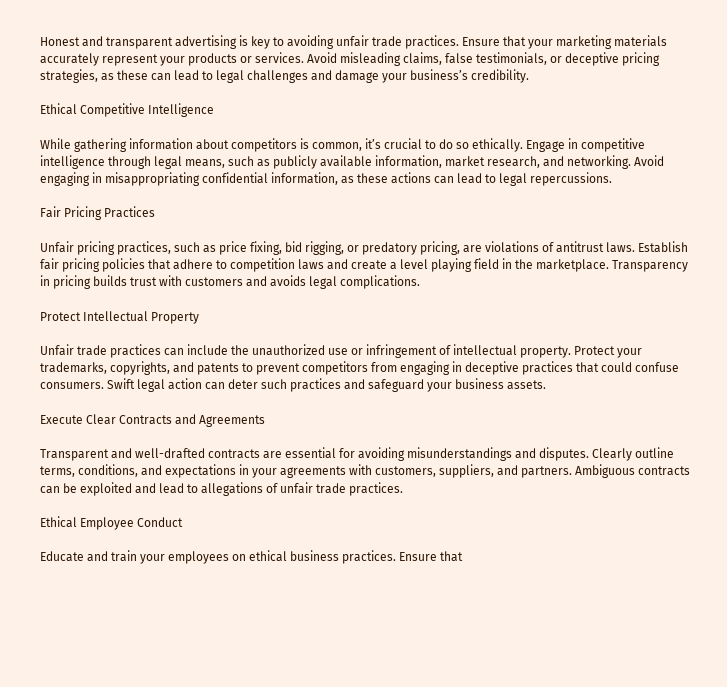Honest and transparent advertising is key to avoiding unfair trade practices. Ensure that your marketing materials accurately represent your products or services. Avoid misleading claims, false testimonials, or deceptive pricing strategies, as these can lead to legal challenges and damage your business’s credibility.

Ethical Competitive Intelligence

While gathering information about competitors is common, it’s crucial to do so ethically. Engage in competitive intelligence through legal means, such as publicly available information, market research, and networking. Avoid engaging in misappropriating confidential information, as these actions can lead to legal repercussions.

Fair Pricing Practices

Unfair pricing practices, such as price fixing, bid rigging, or predatory pricing, are violations of antitrust laws. Establish fair pricing policies that adhere to competition laws and create a level playing field in the marketplace. Transparency in pricing builds trust with customers and avoids legal complications.

Protect Intellectual Property

Unfair trade practices can include the unauthorized use or infringement of intellectual property. Protect your trademarks, copyrights, and patents to prevent competitors from engaging in deceptive practices that could confuse consumers. Swift legal action can deter such practices and safeguard your business assets.

Execute Clear Contracts and Agreements

Transparent and well-drafted contracts are essential for avoiding misunderstandings and disputes. Clearly outline terms, conditions, and expectations in your agreements with customers, suppliers, and partners. Ambiguous contracts can be exploited and lead to allegations of unfair trade practices.

Ethical Employee Conduct

Educate and train your employees on ethical business practices. Ensure that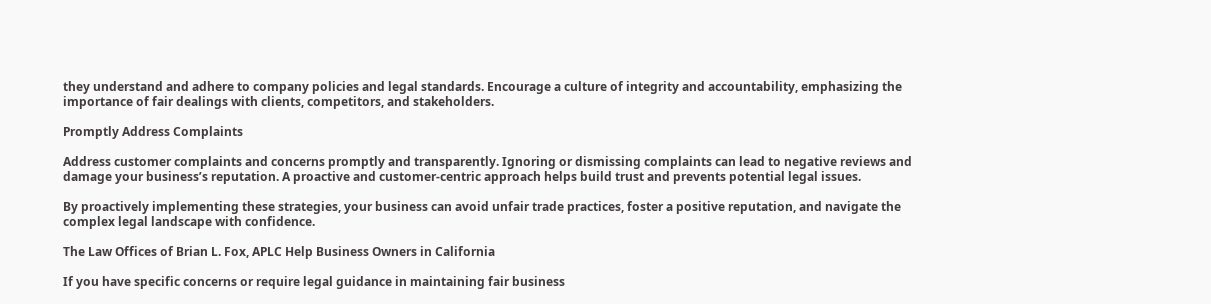they understand and adhere to company policies and legal standards. Encourage a culture of integrity and accountability, emphasizing the importance of fair dealings with clients, competitors, and stakeholders.

Promptly Address Complaints

Address customer complaints and concerns promptly and transparently. Ignoring or dismissing complaints can lead to negative reviews and damage your business’s reputation. A proactive and customer-centric approach helps build trust and prevents potential legal issues.

By proactively implementing these strategies, your business can avoid unfair trade practices, foster a positive reputation, and navigate the complex legal landscape with confidence.

The Law Offices of Brian L. Fox, APLC Help Business Owners in California

If you have specific concerns or require legal guidance in maintaining fair business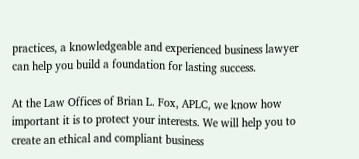practices, a knowledgeable and experienced business lawyer can help you build a foundation for lasting success.

At the Law Offices of Brian L. Fox, APLC, we know how important it is to protect your interests. We will help you to create an ethical and compliant business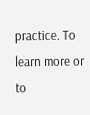practice. To learn more or to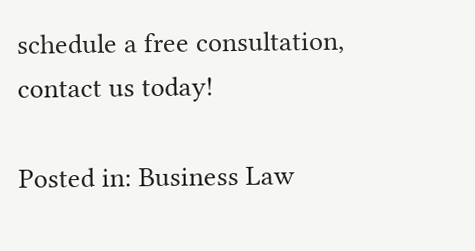schedule a free consultation, contact us today!

Posted in: Business Law